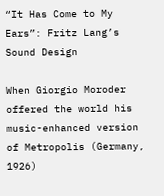“It Has Come to My Ears”: Fritz Lang’s Sound Design

When Giorgio Moroder offered the world his music-enhanced version of Metropolis (Germany, 1926)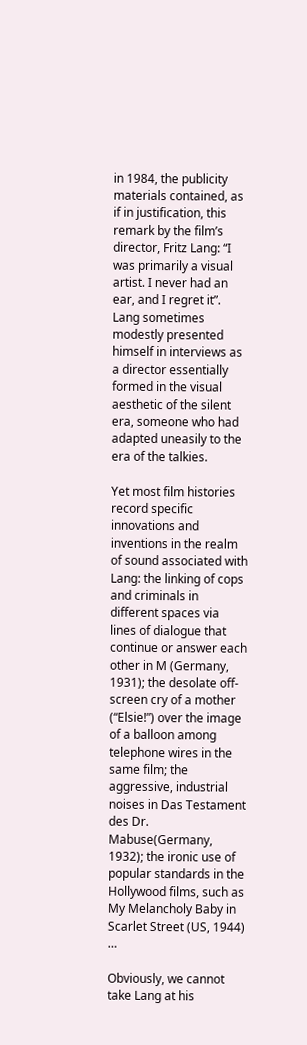in 1984, the publicity materials contained, as if in justification, this remark by the film’s director, Fritz Lang: “I was primarily a visual artist. I never had an ear, and I regret it”. Lang sometimes modestly presented himself in interviews as a director essentially formed in the visual aesthetic of the silent era, someone who had adapted uneasily to the era of the talkies.

Yet most film histories record specific innovations and inventions in the realm of sound associated with Lang: the linking of cops and criminals in different spaces via lines of dialogue that continue or answer each other in M (Germany, 1931); the desolate off-screen cry of a mother (“Elsie!”) over the image of a balloon among telephone wires in the same film; the aggressive, industrial noises in Das Testament des Dr. Mabuse(Germany, 1932); the ironic use of popular standards in the Hollywood films, such as My Melancholy Baby in Scarlet Street (US, 1944) …

Obviously, we cannot take Lang at his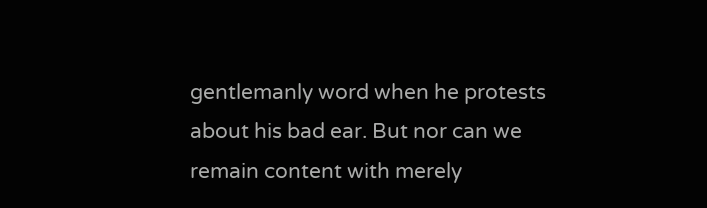gentlemanly word when he protests about his bad ear. But nor can we remain content with merely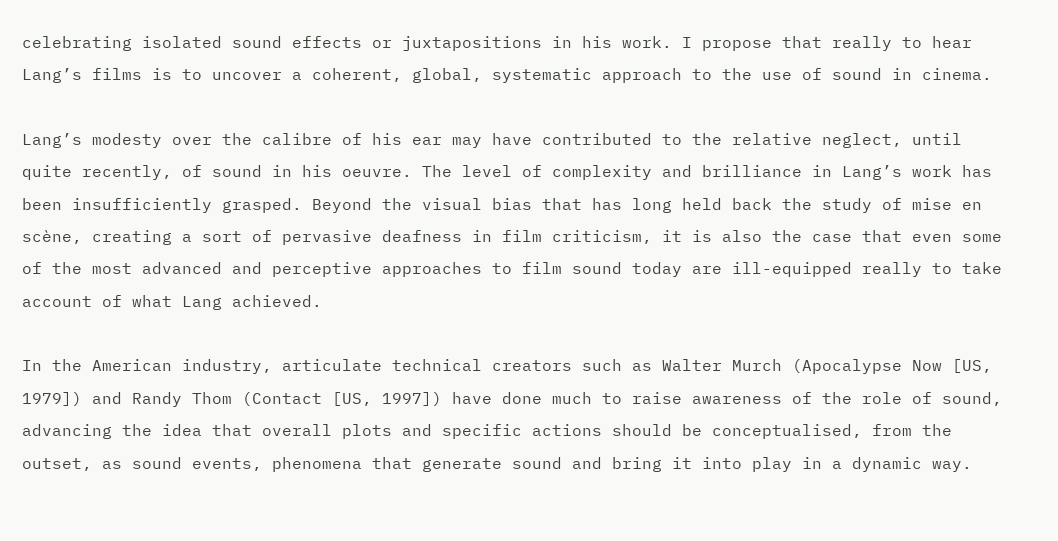celebrating isolated sound effects or juxtapositions in his work. I propose that really to hear Lang’s films is to uncover a coherent, global, systematic approach to the use of sound in cinema.

Lang’s modesty over the calibre of his ear may have contributed to the relative neglect, until quite recently, of sound in his oeuvre. The level of complexity and brilliance in Lang’s work has been insufficiently grasped. Beyond the visual bias that has long held back the study of mise en scène, creating a sort of pervasive deafness in film criticism, it is also the case that even some of the most advanced and perceptive approaches to film sound today are ill-equipped really to take account of what Lang achieved.

In the American industry, articulate technical creators such as Walter Murch (Apocalypse Now [US, 1979]) and Randy Thom (Contact [US, 1997]) have done much to raise awareness of the role of sound, advancing the idea that overall plots and specific actions should be conceptualised, from the outset, as sound events, phenomena that generate sound and bring it into play in a dynamic way.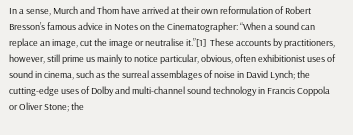In a sense, Murch and Thom have arrived at their own reformulation of Robert Bresson’s famous advice in Notes on the Cinematographer: “When a sound can replace an image, cut the image or neutralise it.”[1]  These accounts by practitioners, however, still prime us mainly to notice particular, obvious, often exhibitionist uses of sound in cinema, such as the surreal assemblages of noise in David Lynch; the cutting-edge uses of Dolby and multi-channel sound technology in Francis Coppola or Oliver Stone; the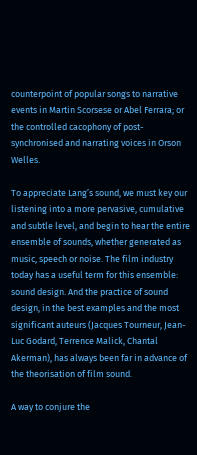counterpoint of popular songs to narrative events in Martin Scorsese or Abel Ferrara; or the controlled cacophony of post-synchronised and narrating voices in Orson Welles.

To appreciate Lang’s sound, we must key our listening into a more pervasive, cumulative and subtle level, and begin to hear the entire ensemble of sounds, whether generated as music, speech or noise. The film industry today has a useful term for this ensemble: sound design. And the practice of sound design, in the best examples and the most significant auteurs (Jacques Tourneur, Jean-Luc Godard, Terrence Malick, Chantal Akerman), has always been far in advance of the theorisation of film sound.

A way to conjure the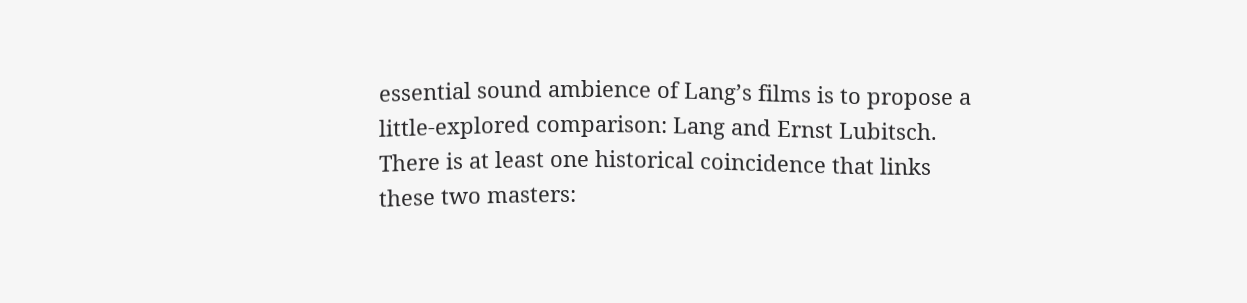essential sound ambience of Lang’s films is to propose a little-explored comparison: Lang and Ernst Lubitsch. There is at least one historical coincidence that links these two masters: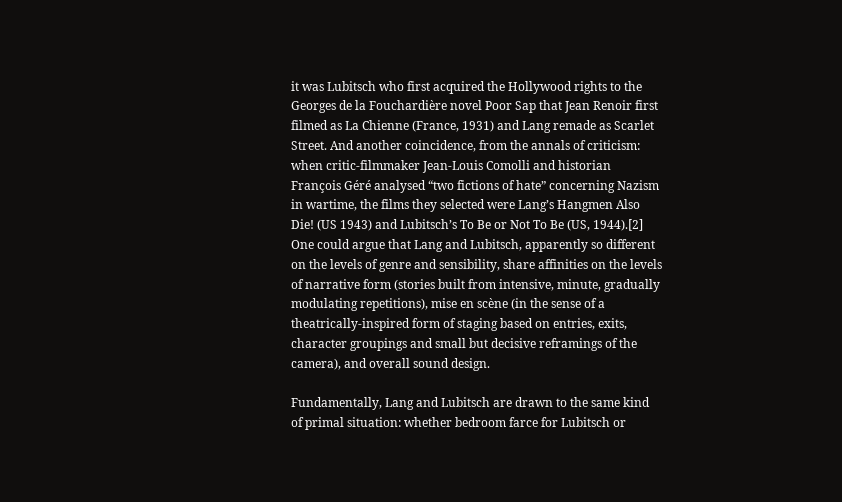it was Lubitsch who first acquired the Hollywood rights to the Georges de la Fouchardière novel Poor Sap that Jean Renoir first filmed as La Chienne (France, 1931) and Lang remade as Scarlet Street. And another coincidence, from the annals of criticism: when critic-filmmaker Jean-Louis Comolli and historian François Géré analysed “two fictions of hate” concerning Nazism in wartime, the films they selected were Lang’s Hangmen Also Die! (US 1943) and Lubitsch’s To Be or Not To Be (US, 1944).[2] One could argue that Lang and Lubitsch, apparently so different on the levels of genre and sensibility, share affinities on the levels of narrative form (stories built from intensive, minute, gradually modulating repetitions), mise en scène (in the sense of a theatrically-inspired form of staging based on entries, exits, character groupings and small but decisive reframings of the camera), and overall sound design.

Fundamentally, Lang and Lubitsch are drawn to the same kind of primal situation: whether bedroom farce for Lubitsch or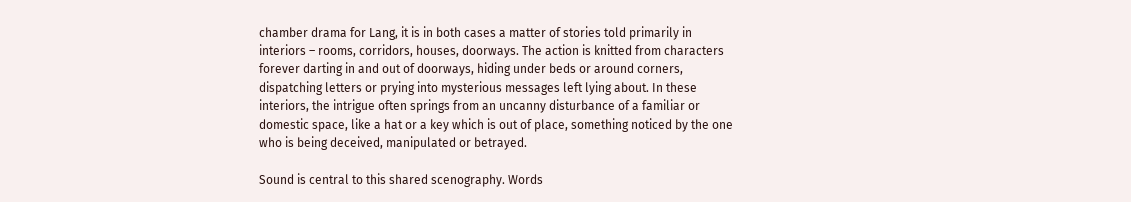chamber drama for Lang, it is in both cases a matter of stories told primarily in interiors – rooms, corridors, houses, doorways. The action is knitted from characters forever darting in and out of doorways, hiding under beds or around corners, dispatching letters or prying into mysterious messages left lying about. In these interiors, the intrigue often springs from an uncanny disturbance of a familiar or domestic space, like a hat or a key which is out of place, something noticed by the one who is being deceived, manipulated or betrayed.

Sound is central to this shared scenography. Words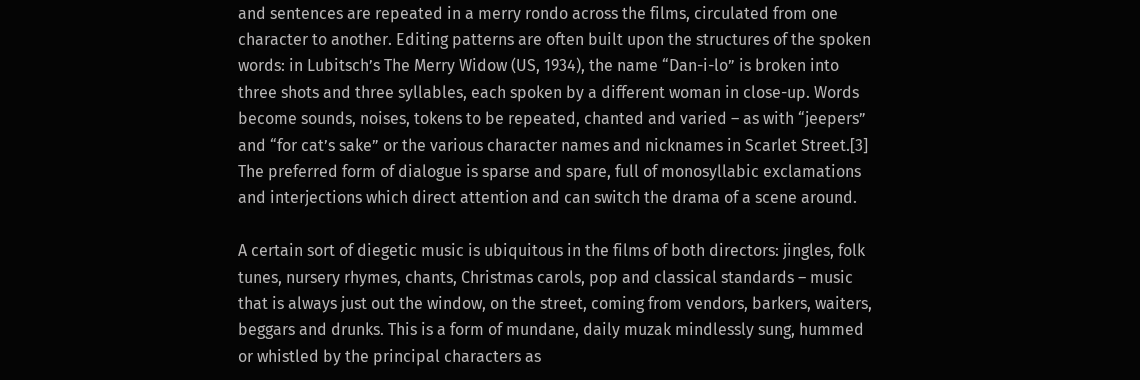and sentences are repeated in a merry rondo across the films, circulated from one character to another. Editing patterns are often built upon the structures of the spoken words: in Lubitsch’s The Merry Widow (US, 1934), the name “Dan-i-lo” is broken into three shots and three syllables, each spoken by a different woman in close-up. Words become sounds, noises, tokens to be repeated, chanted and varied – as with “jeepers” and “for cat’s sake” or the various character names and nicknames in Scarlet Street.[3] The preferred form of dialogue is sparse and spare, full of monosyllabic exclamations and interjections which direct attention and can switch the drama of a scene around.

A certain sort of diegetic music is ubiquitous in the films of both directors: jingles, folk tunes, nursery rhymes, chants, Christmas carols, pop and classical standards – music that is always just out the window, on the street, coming from vendors, barkers, waiters, beggars and drunks. This is a form of mundane, daily muzak mindlessly sung, hummed or whistled by the principal characters as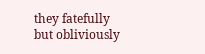they fatefully but obliviously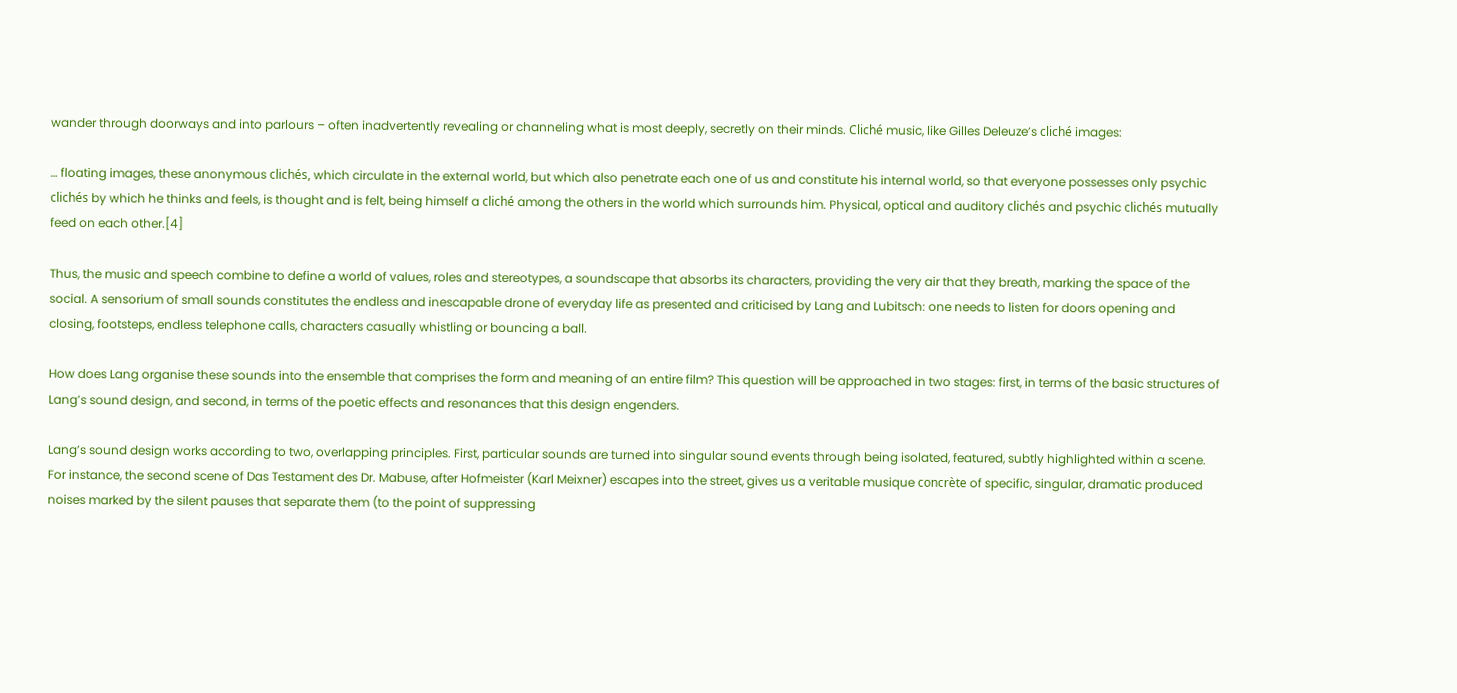wander through doorways and into parlours – often inadvertently revealing or channeling what is most deeply, secretly on their minds. Cliché music, like Gilles Deleuze’s cliché images:

… floating images, these anonymous clichés, which circulate in the external world, but which also penetrate each one of us and constitute his internal world, so that everyone possesses only psychic clichés by which he thinks and feels, is thought and is felt, being himself a cliché among the others in the world which surrounds him. Physical, optical and auditory clichés and psychic clichés mutually feed on each other.[4]

Thus, the music and speech combine to define a world of values, roles and stereotypes, a soundscape that absorbs its characters, providing the very air that they breath, marking the space of the social. A sensorium of small sounds constitutes the endless and inescapable drone of everyday life as presented and criticised by Lang and Lubitsch: one needs to listen for doors opening and closing, footsteps, endless telephone calls, characters casually whistling or bouncing a ball.

How does Lang organise these sounds into the ensemble that comprises the form and meaning of an entire film? This question will be approached in two stages: first, in terms of the basic structures of Lang’s sound design, and second, in terms of the poetic effects and resonances that this design engenders.

Lang’s sound design works according to two, overlapping principles. First, particular sounds are turned into singular sound events through being isolated, featured, subtly highlighted within a scene. For instance, the second scene of Das Testament des Dr. Mabuse, after Hofmeister (Karl Meixner) escapes into the street, gives us a veritable musique concrète of specific, singular, dramatic produced noises marked by the silent pauses that separate them (to the point of suppressing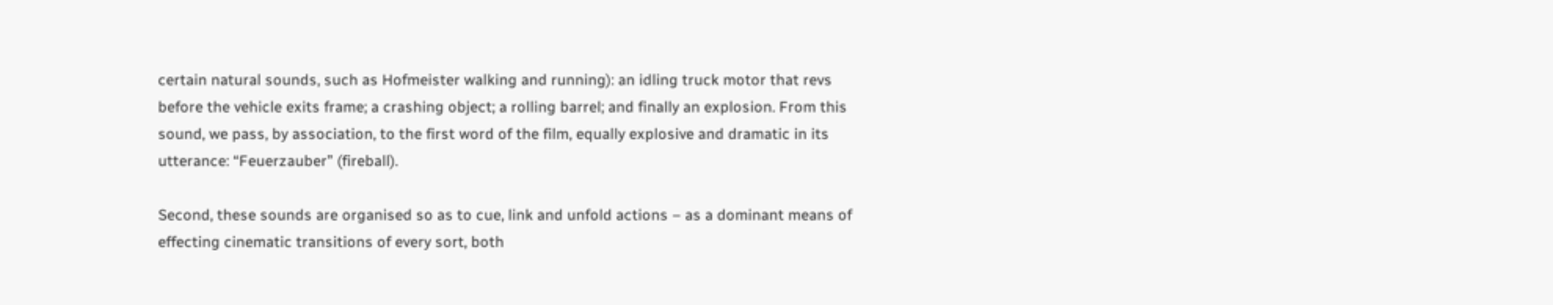certain natural sounds, such as Hofmeister walking and running): an idling truck motor that revs before the vehicle exits frame; a crashing object; a rolling barrel; and finally an explosion. From this sound, we pass, by association, to the first word of the film, equally explosive and dramatic in its utterance: “Feuerzauber” (fireball).

Second, these sounds are organised so as to cue, link and unfold actions – as a dominant means of effecting cinematic transitions of every sort, both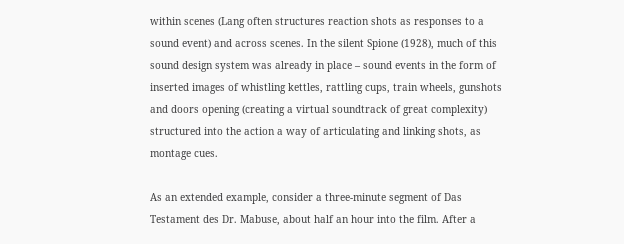within scenes (Lang often structures reaction shots as responses to a sound event) and across scenes. In the silent Spione (1928), much of this sound design system was already in place – sound events in the form of inserted images of whistling kettles, rattling cups, train wheels, gunshots and doors opening (creating a virtual soundtrack of great complexity) structured into the action a way of articulating and linking shots, as montage cues.

As an extended example, consider a three-minute segment of Das Testament des Dr. Mabuse, about half an hour into the film. After a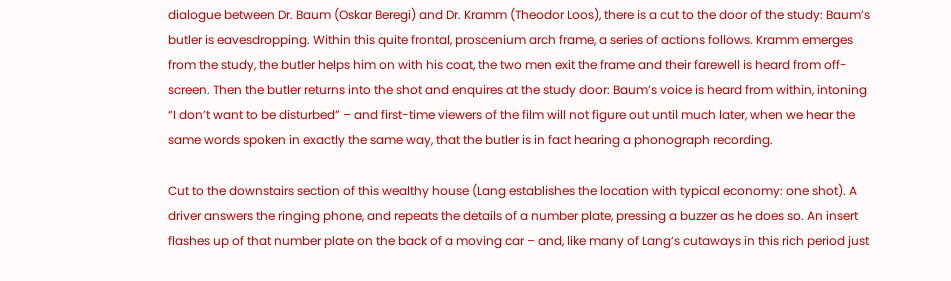dialogue between Dr. Baum (Oskar Beregi) and Dr. Kramm (Theodor Loos), there is a cut to the door of the study: Baum’s butler is eavesdropping. Within this quite frontal, proscenium arch frame, a series of actions follows. Kramm emerges from the study, the butler helps him on with his coat, the two men exit the frame and their farewell is heard from off-screen. Then the butler returns into the shot and enquires at the study door: Baum’s voice is heard from within, intoning “I don’t want to be disturbed” – and first-time viewers of the film will not figure out until much later, when we hear the same words spoken in exactly the same way, that the butler is in fact hearing a phonograph recording.

Cut to the downstairs section of this wealthy house (Lang establishes the location with typical economy: one shot). A driver answers the ringing phone, and repeats the details of a number plate, pressing a buzzer as he does so. An insert flashes up of that number plate on the back of a moving car – and, like many of Lang’s cutaways in this rich period just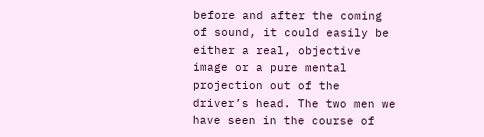before and after the coming of sound, it could easily be either a real, objective image or a pure mental projection out of the driver’s head. The two men we have seen in the course of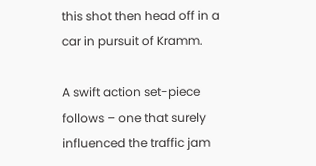this shot then head off in a car in pursuit of Kramm.

A swift action set-piece follows – one that surely influenced the traffic jam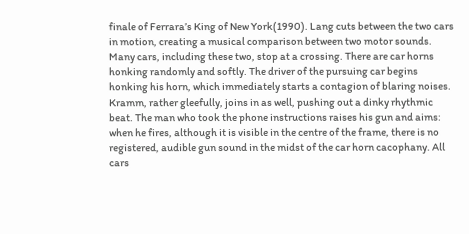finale of Ferrara’s King of New York(1990). Lang cuts between the two cars in motion, creating a musical comparison between two motor sounds. Many cars, including these two, stop at a crossing. There are car horns honking randomly and softly. The driver of the pursuing car begins honking his horn, which immediately starts a contagion of blaring noises. Kramm, rather gleefully, joins in as well, pushing out a dinky rhythmic beat. The man who took the phone instructions raises his gun and aims: when he fires, although it is visible in the centre of the frame, there is no registered, audible gun sound in the midst of the car horn cacophany. All cars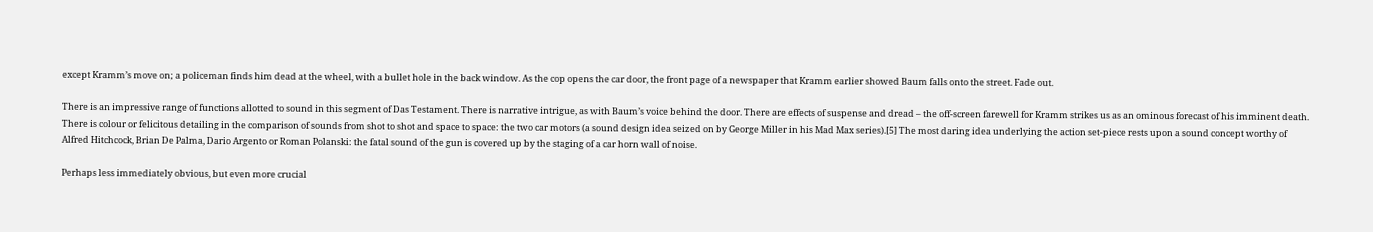except Kramm’s move on; a policeman finds him dead at the wheel, with a bullet hole in the back window. As the cop opens the car door, the front page of a newspaper that Kramm earlier showed Baum falls onto the street. Fade out.

There is an impressive range of functions allotted to sound in this segment of Das Testament. There is narrative intrigue, as with Baum’s voice behind the door. There are effects of suspense and dread – the off-screen farewell for Kramm strikes us as an ominous forecast of his imminent death. There is colour or felicitous detailing in the comparison of sounds from shot to shot and space to space: the two car motors (a sound design idea seized on by George Miller in his Mad Max series).[5] The most daring idea underlying the action set-piece rests upon a sound concept worthy of Alfred Hitchcock, Brian De Palma, Dario Argento or Roman Polanski: the fatal sound of the gun is covered up by the staging of a car horn wall of noise.

Perhaps less immediately obvious, but even more crucial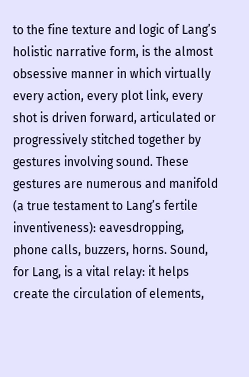to the fine texture and logic of Lang’s holistic narrative form, is the almost obsessive manner in which virtually every action, every plot link, every shot is driven forward, articulated or progressively stitched together by gestures involving sound. These gestures are numerous and manifold (a true testament to Lang’s fertile inventiveness): eavesdropping, phone calls, buzzers, horns. Sound, for Lang, is a vital relay: it helps create the circulation of elements,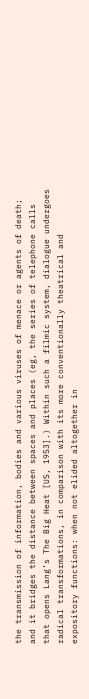the transmission of information, bodies and various viruses of menace or agents of death; and it bridges the distance between spaces and places (eg, the series of telephone calls that opens Lang’s The Big Heat [US, 1953].) Within such a filmic system, dialogue undergoes radical transformations, in comparison with its more conventionally theatrical and expository functions: when not elided altogether in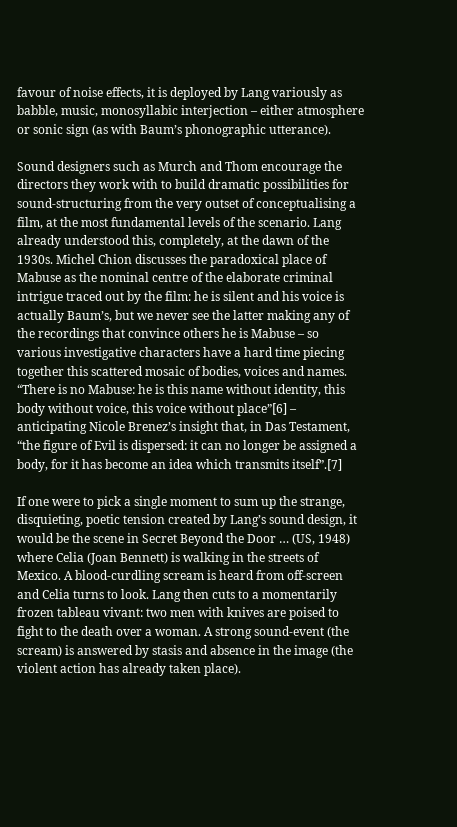favour of noise effects, it is deployed by Lang variously as babble, music, monosyllabic interjection – either atmosphere or sonic sign (as with Baum’s phonographic utterance).

Sound designers such as Murch and Thom encourage the directors they work with to build dramatic possibilities for sound-structuring from the very outset of conceptualising a film, at the most fundamental levels of the scenario. Lang already understood this, completely, at the dawn of the 1930s. Michel Chion discusses the paradoxical place of Mabuse as the nominal centre of the elaborate criminal intrigue traced out by the film: he is silent and his voice is actually Baum’s, but we never see the latter making any of the recordings that convince others he is Mabuse – so various investigative characters have a hard time piecing together this scattered mosaic of bodies, voices and names. “There is no Mabuse: he is this name without identity, this body without voice, this voice without place”[6] – anticipating Nicole Brenez’s insight that, in Das Testament, “the figure of Evil is dispersed: it can no longer be assigned a body, for it has become an idea which transmits itself”.[7]

If one were to pick a single moment to sum up the strange, disquieting, poetic tension created by Lang’s sound design, it would be the scene in Secret Beyond the Door … (US, 1948) where Celia (Joan Bennett) is walking in the streets of Mexico. A blood-curdling scream is heard from off-screen and Celia turns to look. Lang then cuts to a momentarily frozen tableau vivant: two men with knives are poised to fight to the death over a woman. A strong sound-event (the scream) is answered by stasis and absence in the image (the violent action has already taken place).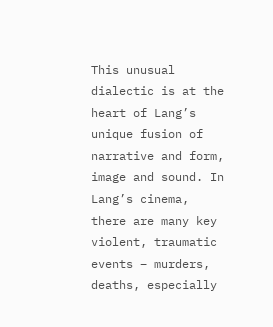This unusual dialectic is at the heart of Lang’s unique fusion of narrative and form, image and sound. In Lang’s cinema, there are many key violent, traumatic events – murders, deaths, especially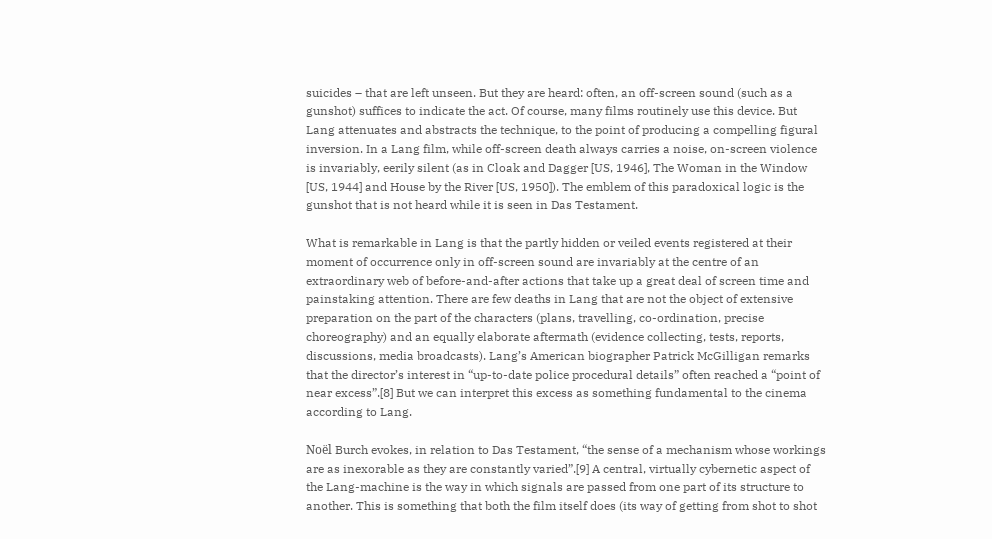suicides – that are left unseen. But they are heard: often, an off-screen sound (such as a gunshot) suffices to indicate the act. Of course, many films routinely use this device. But Lang attenuates and abstracts the technique, to the point of producing a compelling figural inversion. In a Lang film, while off-screen death always carries a noise, on-screen violence is invariably, eerily silent (as in Cloak and Dagger [US, 1946], The Woman in the Window [US, 1944] and House by the River [US, 1950]). The emblem of this paradoxical logic is the gunshot that is not heard while it is seen in Das Testament.

What is remarkable in Lang is that the partly hidden or veiled events registered at their moment of occurrence only in off-screen sound are invariably at the centre of an extraordinary web of before-and-after actions that take up a great deal of screen time and painstaking attention. There are few deaths in Lang that are not the object of extensive preparation on the part of the characters (plans, travelling, co-ordination, precise choreography) and an equally elaborate aftermath (evidence collecting, tests, reports, discussions, media broadcasts). Lang’s American biographer Patrick McGilligan remarks that the director’s interest in “up-to-date police procedural details” often reached a “point of near excess”.[8] But we can interpret this excess as something fundamental to the cinema according to Lang.

Noël Burch evokes, in relation to Das Testament, “the sense of a mechanism whose workings are as inexorable as they are constantly varied”.[9] A central, virtually cybernetic aspect of the Lang-machine is the way in which signals are passed from one part of its structure to another. This is something that both the film itself does (its way of getting from shot to shot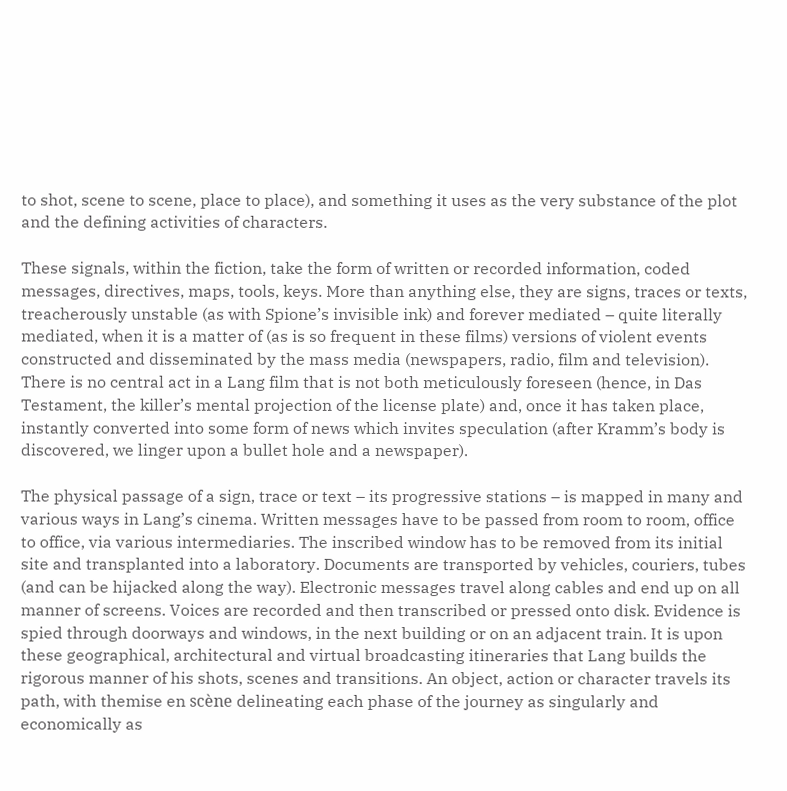to shot, scene to scene, place to place), and something it uses as the very substance of the plot and the defining activities of characters.

These signals, within the fiction, take the form of written or recorded information, coded messages, directives, maps, tools, keys. More than anything else, they are signs, traces or texts, treacherously unstable (as with Spione’s invisible ink) and forever mediated – quite literally mediated, when it is a matter of (as is so frequent in these films) versions of violent events constructed and disseminated by the mass media (newspapers, radio, film and television). There is no central act in a Lang film that is not both meticulously foreseen (hence, in Das Testament, the killer’s mental projection of the license plate) and, once it has taken place, instantly converted into some form of news which invites speculation (after Kramm’s body is discovered, we linger upon a bullet hole and a newspaper).

The physical passage of a sign, trace or text – its progressive stations – is mapped in many and various ways in Lang’s cinema. Written messages have to be passed from room to room, office to office, via various intermediaries. The inscribed window has to be removed from its initial site and transplanted into a laboratory. Documents are transported by vehicles, couriers, tubes (and can be hijacked along the way). Electronic messages travel along cables and end up on all manner of screens. Voices are recorded and then transcribed or pressed onto disk. Evidence is spied through doorways and windows, in the next building or on an adjacent train. It is upon these geographical, architectural and virtual broadcasting itineraries that Lang builds the rigorous manner of his shots, scenes and transitions. An object, action or character travels its path, with themise en scène delineating each phase of the journey as singularly and economically as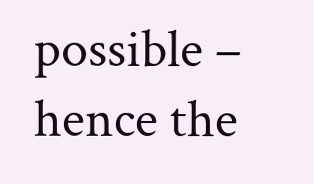possible – hence the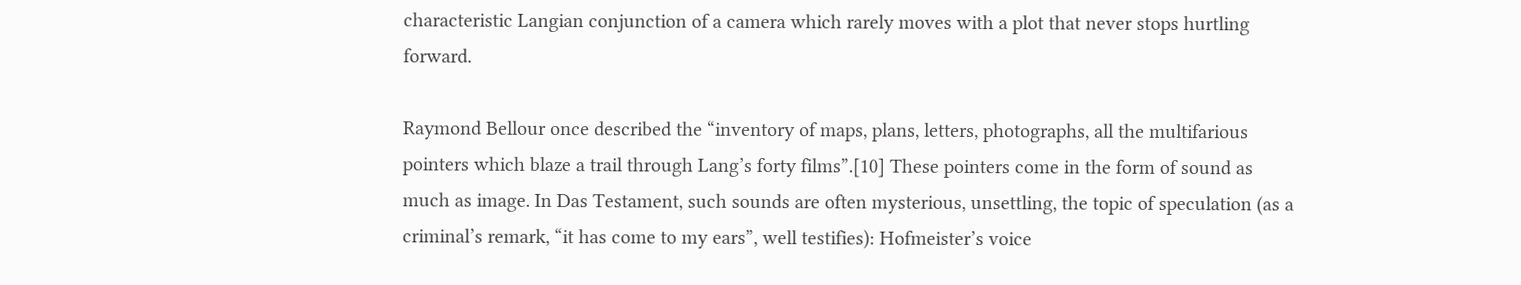characteristic Langian conjunction of a camera which rarely moves with a plot that never stops hurtling forward.

Raymond Bellour once described the “inventory of maps, plans, letters, photographs, all the multifarious pointers which blaze a trail through Lang’s forty films”.[10] These pointers come in the form of sound as much as image. In Das Testament, such sounds are often mysterious, unsettling, the topic of speculation (as a criminal’s remark, “it has come to my ears”, well testifies): Hofmeister’s voice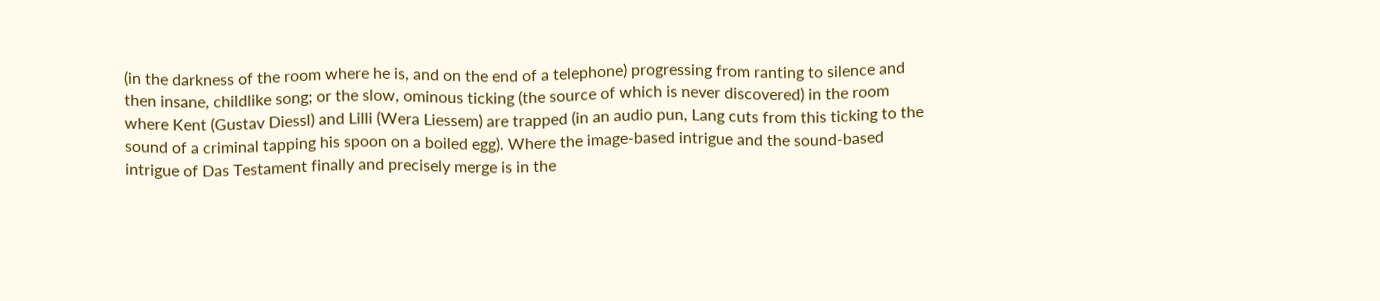(in the darkness of the room where he is, and on the end of a telephone) progressing from ranting to silence and then insane, childlike song; or the slow, ominous ticking (the source of which is never discovered) in the room where Kent (Gustav Diessl) and Lilli (Wera Liessem) are trapped (in an audio pun, Lang cuts from this ticking to the sound of a criminal tapping his spoon on a boiled egg). Where the image-based intrigue and the sound-based intrigue of Das Testament finally and precisely merge is in the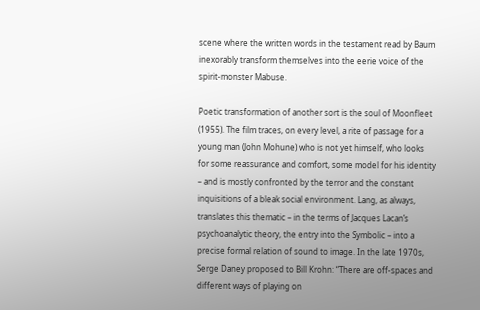scene where the written words in the testament read by Baum inexorably transform themselves into the eerie voice of the spirit-monster Mabuse.

Poetic transformation of another sort is the soul of Moonfleet (1955). The film traces, on every level, a rite of passage for a young man (John Mohune) who is not yet himself, who looks for some reassurance and comfort, some model for his identity – and is mostly confronted by the terror and the constant inquisitions of a bleak social environment. Lang, as always, translates this thematic – in the terms of Jacques Lacan’s psychoanalytic theory, the entry into the Symbolic – into a precise formal relation of sound to image. In the late 1970s, Serge Daney proposed to Bill Krohn: “There are off-spaces and different ways of playing on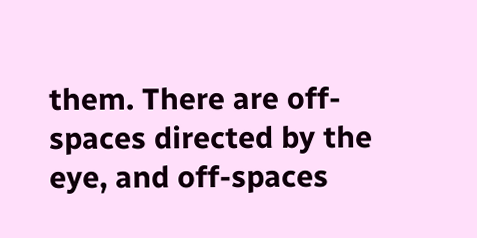them. There are off-spaces directed by the eye, and off-spaces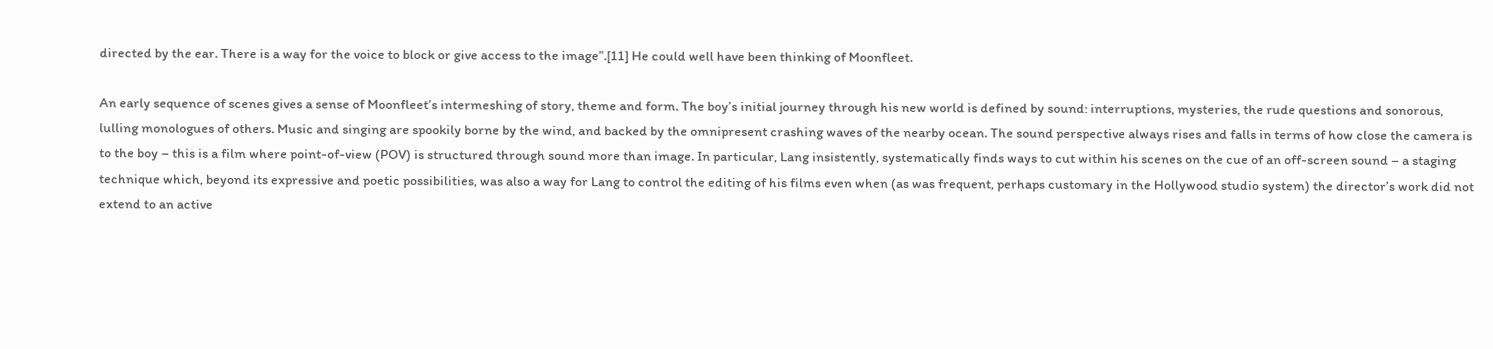directed by the ear. There is a way for the voice to block or give access to the image”.[11] He could well have been thinking of Moonfleet.

An early sequence of scenes gives a sense of Moonfleet’s intermeshing of story, theme and form. The boy’s initial journey through his new world is defined by sound: interruptions, mysteries, the rude questions and sonorous, lulling monologues of others. Music and singing are spookily borne by the wind, and backed by the omnipresent crashing waves of the nearby ocean. The sound perspective always rises and falls in terms of how close the camera is to the boy – this is a film where point-of-view (POV) is structured through sound more than image. In particular, Lang insistently, systematically finds ways to cut within his scenes on the cue of an off-screen sound – a staging technique which, beyond its expressive and poetic possibilities, was also a way for Lang to control the editing of his films even when (as was frequent, perhaps customary in the Hollywood studio system) the director’s work did not extend to an active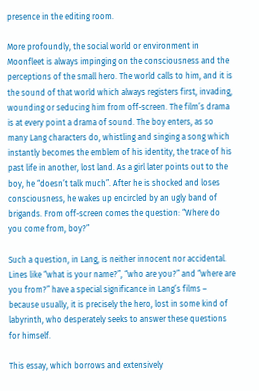presence in the editing room.

More profoundly, the social world or environment in Moonfleet is always impinging on the consciousness and the perceptions of the small hero. The world calls to him, and it is the sound of that world which always registers first, invading, wounding or seducing him from off-screen. The film’s drama is at every point a drama of sound. The boy enters, as so many Lang characters do, whistling and singing a song which instantly becomes the emblem of his identity, the trace of his past life in another, lost land. As a girl later points out to the boy, he “doesn’t talk much”. After he is shocked and loses consciousness, he wakes up encircled by an ugly band of brigands. From off-screen comes the question: “Where do you come from, boy?”

Such a question, in Lang, is neither innocent nor accidental. Lines like “what is your name?”, “who are you?” and “where are you from?” have a special significance in Lang’s films – because usually, it is precisely the hero, lost in some kind of labyrinth, who desperately seeks to answer these questions for himself.

This essay, which borrows and extensively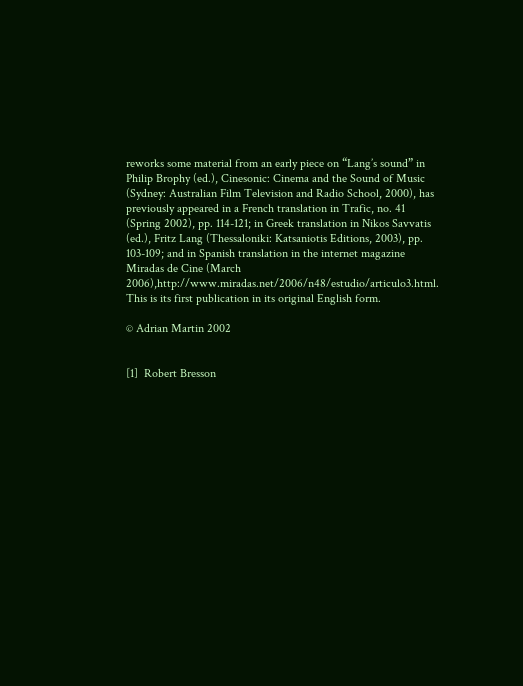reworks some material from an early piece on “Lang’s sound” in Philip Brophy (ed.), Cinesonic: Cinema and the Sound of Music (Sydney: Australian Film Television and Radio School, 2000), has previously appeared in a French translation in Trafic, no. 41 (Spring 2002), pp. 114-121; in Greek translation in Nikos Savvatis (ed.), Fritz Lang (Thessaloniki: Katsaniotis Editions, 2003), pp. 103-109; and in Spanish translation in the internet magazine Miradas de Cine (March 2006),http://www.miradas.net/2006/n48/estudio/articulo3.html. This is its first publication in its original English form.

© Adrian Martin 2002


[1]  Robert Bresson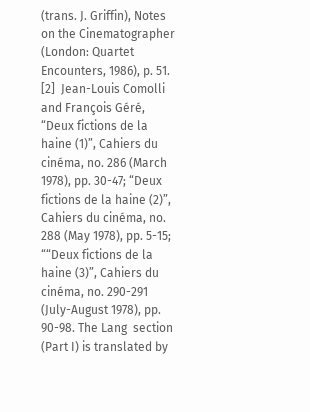(trans. J. Griffin), Notes on the Cinematographer (London: Quartet Encounters, 1986), p. 51.
[2]  Jean-Louis Comolli and François Géré, “Deux fictions de la haine (1)”, Cahiers du cinéma, no. 286 (March 1978), pp. 30-47; “Deux fictions de la haine (2)”, Cahiers du cinéma, no. 288 (May 1978), pp. 5-15; ““Deux fictions de la haine (3)”, Cahiers du cinéma, no. 290-291 (July-August 1978), pp. 90-98. The Lang  section (Part I) is translated by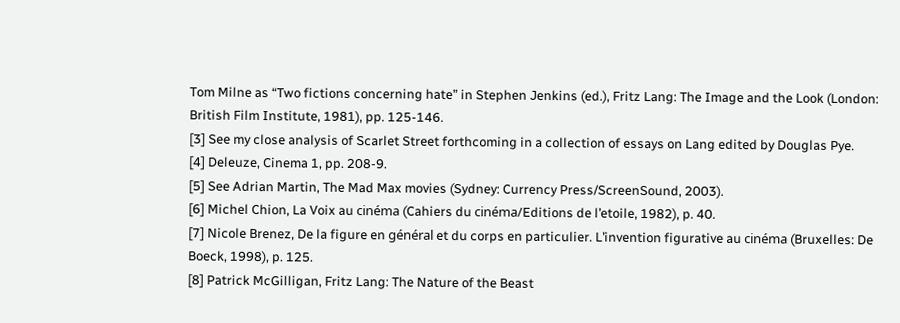Tom Milne as “Two fictions concerning hate” in Stephen Jenkins (ed.), Fritz Lang: The Image and the Look (London: British Film Institute, 1981), pp. 125-146.
[3] See my close analysis of Scarlet Street forthcoming in a collection of essays on Lang edited by Douglas Pye.
[4] Deleuze, Cinema 1, pp. 208-9.
[5] See Adrian Martin, The Mad Max movies (Sydney: Currency Press/ScreenSound, 2003).
[6] Michel Chion, La Voix au cinéma (Cahiers du cinéma/Editions de l’etoile, 1982), p. 40.
[7] Nicole Brenez, De la figure en général et du corps en particulier. L’invention figurative au cinéma (Bruxelles: De Boeck, 1998), p. 125.
[8] Patrick McGilligan, Fritz Lang: The Nature of the Beast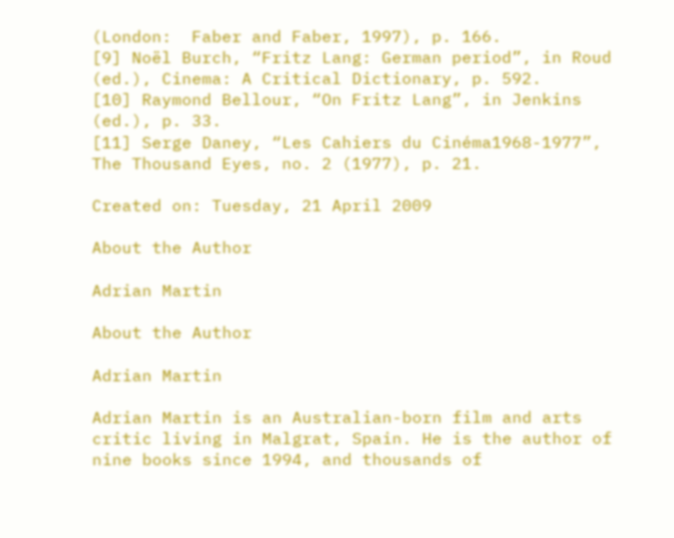(London:  Faber and Faber, 1997), p. 166.
[9] Noël Burch, “Fritz Lang: German period”, in Roud (ed.), Cinema: A Critical Dictionary, p. 592.
[10] Raymond Bellour, “On Fritz Lang”, in Jenkins (ed.), p. 33.
[11] Serge Daney, “Les Cahiers du Cinéma1968-1977”, The Thousand Eyes, no. 2 (1977), p. 21.

Created on: Tuesday, 21 April 2009

About the Author

Adrian Martin

About the Author

Adrian Martin

Adrian Martin is an Australian-born film and arts critic living in Malgrat, Spain. He is the author of nine books since 1994, and thousands of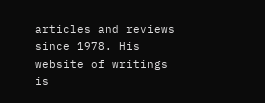articles and reviews since 1978. His website of writings is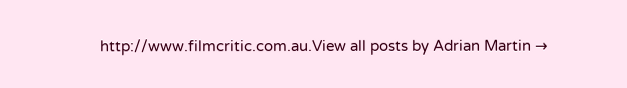http://www.filmcritic.com.au.View all posts by Adrian Martin →